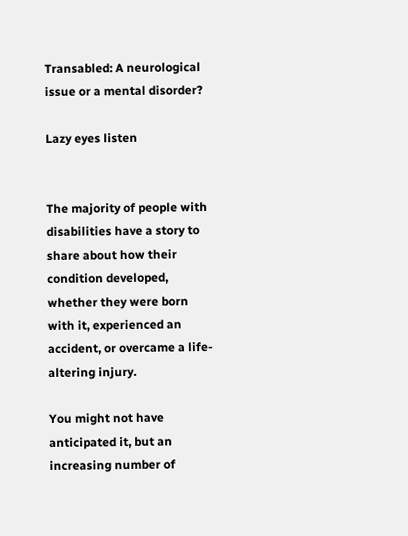Transabled: A neurological issue or a mental disorder?

Lazy eyes listen


The majority of people with disabilities have a story to share about how their condition developed, whether they were born with it, experienced an accident, or overcame a life-altering injury.

You might not have anticipated it, but an increasing number of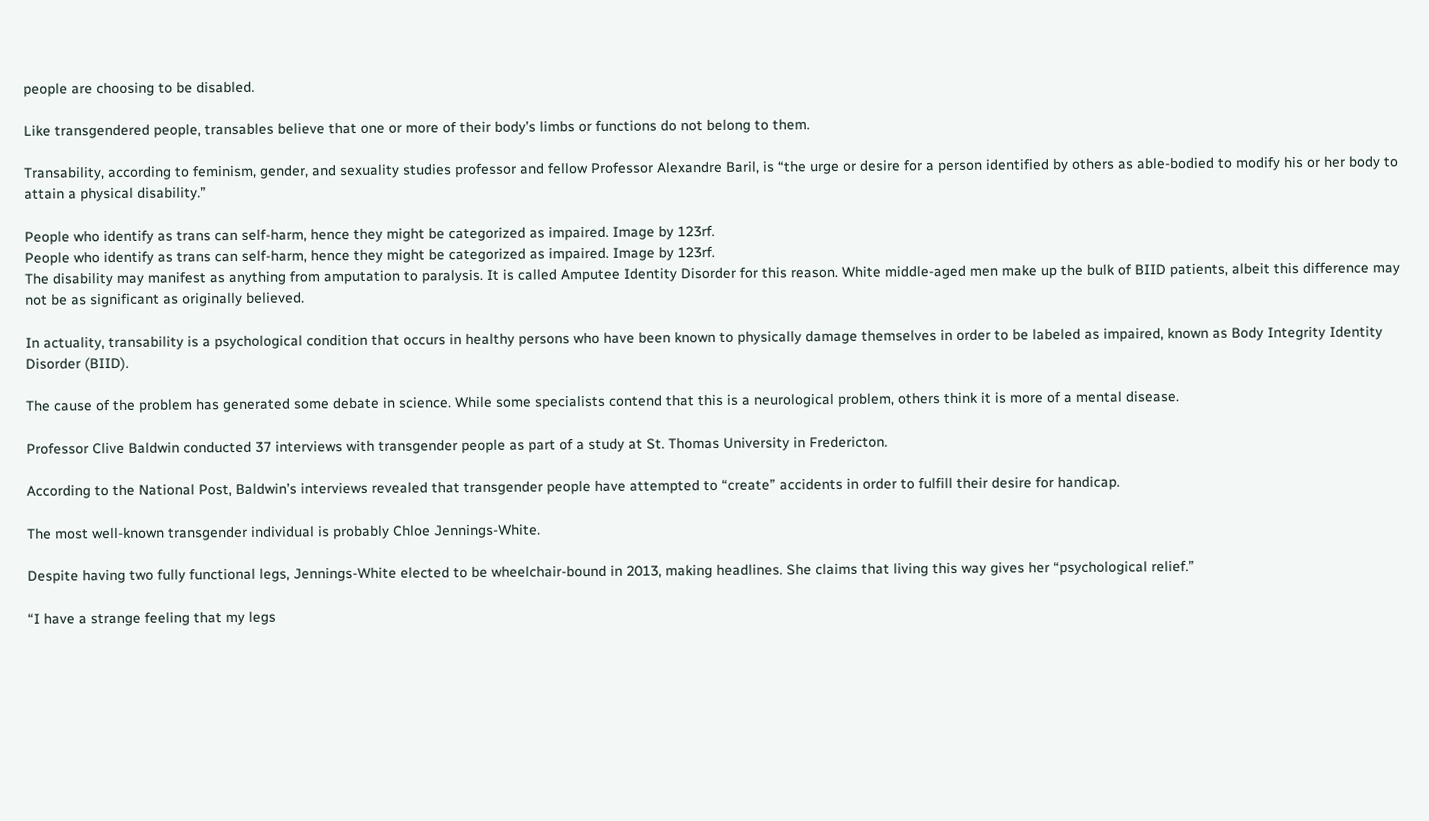people are choosing to be disabled.

Like transgendered people, transables believe that one or more of their body’s limbs or functions do not belong to them.

Transability, according to feminism, gender, and sexuality studies professor and fellow Professor Alexandre Baril, is “the urge or desire for a person identified by others as able-bodied to modify his or her body to attain a physical disability.”

People who identify as trans can self-harm, hence they might be categorized as impaired. Image by 123rf.
People who identify as trans can self-harm, hence they might be categorized as impaired. Image by 123rf.
The disability may manifest as anything from amputation to paralysis. It is called Amputee Identity Disorder for this reason. White middle-aged men make up the bulk of BIID patients, albeit this difference may not be as significant as originally believed.

In actuality, transability is a psychological condition that occurs in healthy persons who have been known to physically damage themselves in order to be labeled as impaired, known as Body Integrity Identity Disorder (BIID).

The cause of the problem has generated some debate in science. While some specialists contend that this is a neurological problem, others think it is more of a mental disease.

Professor Clive Baldwin conducted 37 interviews with transgender people as part of a study at St. Thomas University in Fredericton.

According to the National Post, Baldwin’s interviews revealed that transgender people have attempted to “create” accidents in order to fulfill their desire for handicap.

The most well-known transgender individual is probably Chloe Jennings-White.

Despite having two fully functional legs, Jennings-White elected to be wheelchair-bound in 2013, making headlines. She claims that living this way gives her “psychological relief.”

“I have a strange feeling that my legs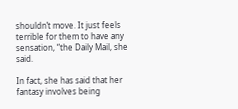shouldn’t move. It just feels terrible for them to have any sensation, “the Daily Mail, she said.

In fact, she has said that her fantasy involves being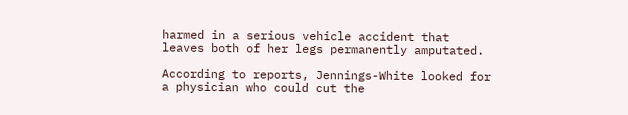harmed in a serious vehicle accident that leaves both of her legs permanently amputated.

According to reports, Jennings-White looked for a physician who could cut the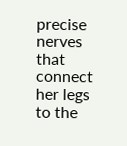precise nerves that connect her legs to the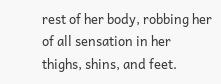rest of her body, robbing her of all sensation in her thighs, shins, and feet.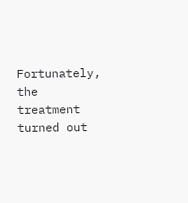Fortunately, the treatment turned out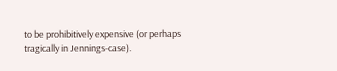to be prohibitively expensive (or perhaps tragically in Jennings-case).